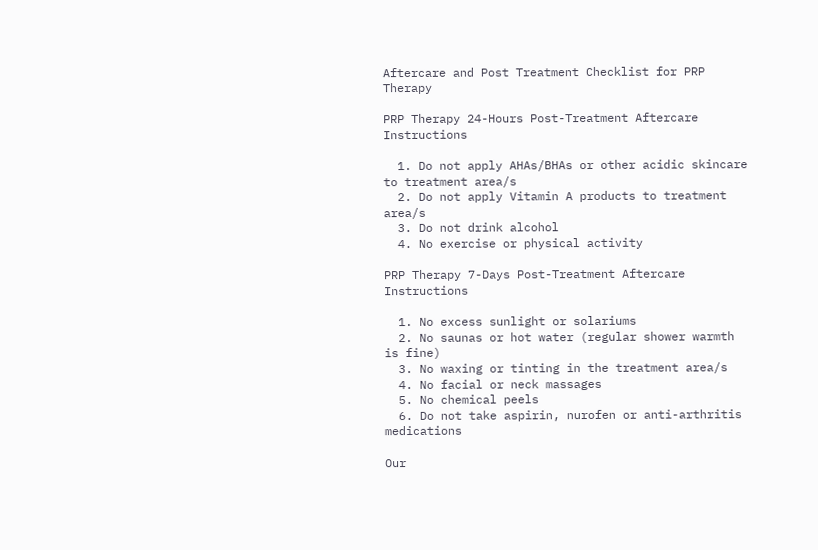Aftercare and Post Treatment Checklist for PRP Therapy

PRP Therapy 24-Hours Post-Treatment Aftercare Instructions

  1. Do not apply AHAs/BHAs or other acidic skincare to treatment area/s
  2. Do not apply Vitamin A products to treatment area/s
  3. Do not drink alcohol
  4. No exercise or physical activity

PRP Therapy 7-Days Post-Treatment Aftercare Instructions

  1. No excess sunlight or solariums
  2. No saunas or hot water (regular shower warmth is fine)
  3. No waxing or tinting in the treatment area/s
  4. No facial or neck massages
  5. No chemical peels
  6. Do not take aspirin, nurofen or anti-arthritis medications

Our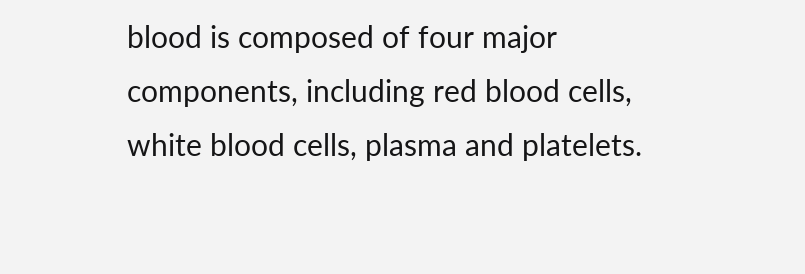blood is composed of four major components, including red blood cells, white blood cells, plasma and platelets.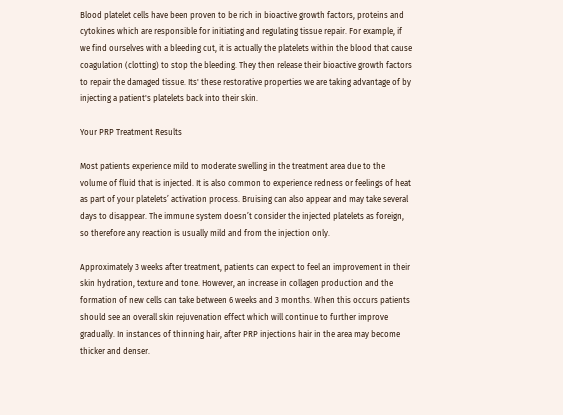Blood platelet cells have been proven to be rich in bioactive growth factors, proteins and cytokines which are responsible for initiating and regulating tissue repair. For example, if we find ourselves with a bleeding cut, it is actually the platelets within the blood that cause coagulation (clotting) to stop the bleeding. They then release their bioactive growth factors to repair the damaged tissue. Its' these restorative properties we are taking advantage of by injecting a patient's platelets back into their skin.

Your PRP Treatment Results

Most patients experience mild to moderate swelling in the treatment area due to the volume of fluid that is injected. It is also common to experience redness or feelings of heat as part of your platelets’ activation process. Bruising can also appear and may take several days to disappear. The immune system doesn’t consider the injected platelets as foreign, so therefore any reaction is usually mild and from the injection only.

Approximately 3 weeks after treatment, patients can expect to feel an improvement in their skin hydration, texture and tone. However, an increase in collagen production and the formation of new cells can take between 6 weeks and 3 months. When this occurs patients should see an overall skin rejuvenation effect which will continue to further improve gradually. In instances of thinning hair, after PRP injections hair in the area may become thicker and denser.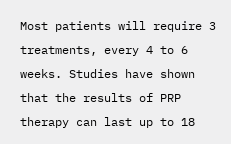Most patients will require 3 treatments, every 4 to 6 weeks. Studies have shown that the results of PRP therapy can last up to 18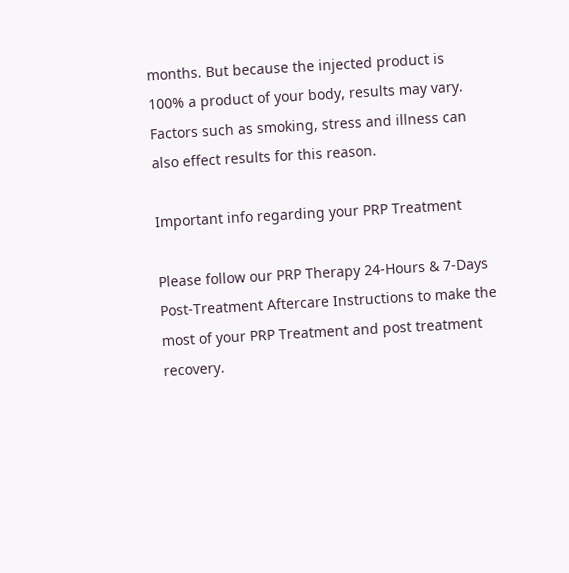months. But because the injected product is 100% a product of your body, results may vary. Factors such as smoking, stress and illness can also effect results for this reason.

Important info regarding your PRP Treatment

Please follow our PRP Therapy 24-Hours & 7-Days Post-Treatment Aftercare Instructions to make the most of your PRP Treatment and post treatment recovery.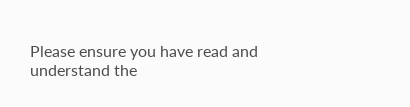Please ensure you have read and understand the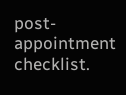post-appointment checklist.